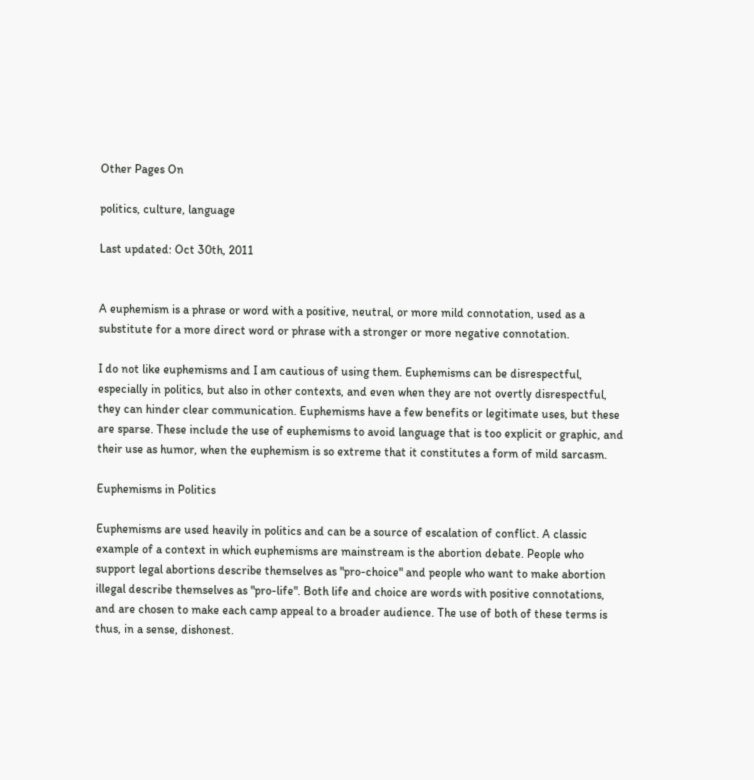Other Pages On

politics, culture, language

Last updated: Oct 30th, 2011


A euphemism is a phrase or word with a positive, neutral, or more mild connotation, used as a substitute for a more direct word or phrase with a stronger or more negative connotation.

I do not like euphemisms and I am cautious of using them. Euphemisms can be disrespectful, especially in politics, but also in other contexts, and even when they are not overtly disrespectful, they can hinder clear communication. Euphemisms have a few benefits or legitimate uses, but these are sparse. These include the use of euphemisms to avoid language that is too explicit or graphic, and their use as humor, when the euphemism is so extreme that it constitutes a form of mild sarcasm.

Euphemisms in Politics

Euphemisms are used heavily in politics and can be a source of escalation of conflict. A classic example of a context in which euphemisms are mainstream is the abortion debate. People who support legal abortions describe themselves as "pro-choice" and people who want to make abortion illegal describe themselves as "pro-life". Both life and choice are words with positive connotations, and are chosen to make each camp appeal to a broader audience. The use of both of these terms is thus, in a sense, dishonest.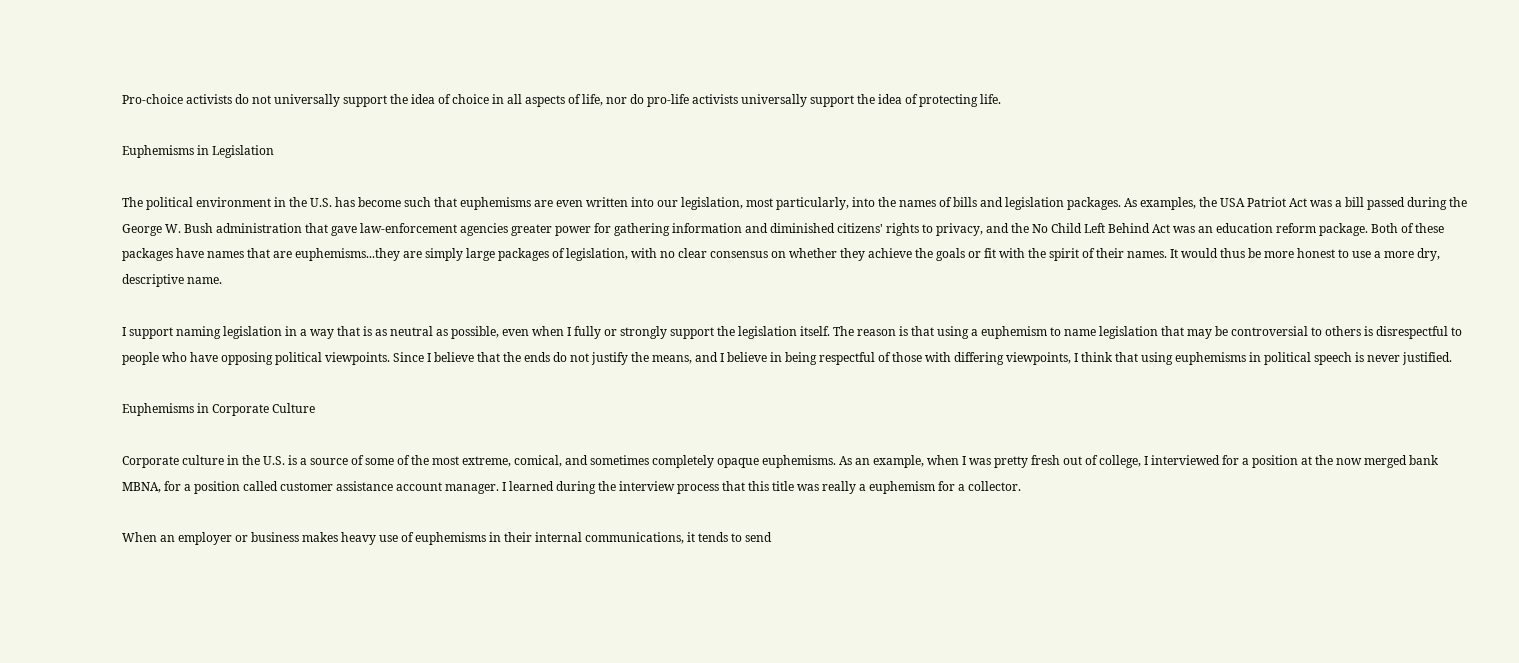Pro-choice activists do not universally support the idea of choice in all aspects of life, nor do pro-life activists universally support the idea of protecting life.

Euphemisms in Legislation

The political environment in the U.S. has become such that euphemisms are even written into our legislation, most particularly, into the names of bills and legislation packages. As examples, the USA Patriot Act was a bill passed during the George W. Bush administration that gave law-enforcement agencies greater power for gathering information and diminished citizens' rights to privacy, and the No Child Left Behind Act was an education reform package. Both of these packages have names that are euphemisms...they are simply large packages of legislation, with no clear consensus on whether they achieve the goals or fit with the spirit of their names. It would thus be more honest to use a more dry, descriptive name.

I support naming legislation in a way that is as neutral as possible, even when I fully or strongly support the legislation itself. The reason is that using a euphemism to name legislation that may be controversial to others is disrespectful to people who have opposing political viewpoints. Since I believe that the ends do not justify the means, and I believe in being respectful of those with differing viewpoints, I think that using euphemisms in political speech is never justified.

Euphemisms in Corporate Culture

Corporate culture in the U.S. is a source of some of the most extreme, comical, and sometimes completely opaque euphemisms. As an example, when I was pretty fresh out of college, I interviewed for a position at the now merged bank MBNA, for a position called customer assistance account manager. I learned during the interview process that this title was really a euphemism for a collector.

When an employer or business makes heavy use of euphemisms in their internal communications, it tends to send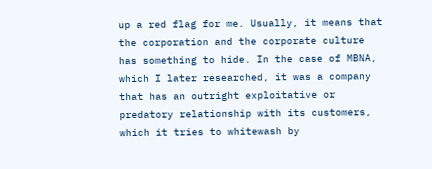up a red flag for me. Usually, it means that the corporation and the corporate culture has something to hide. In the case of MBNA, which I later researched, it was a company that has an outright exploitative or predatory relationship with its customers, which it tries to whitewash by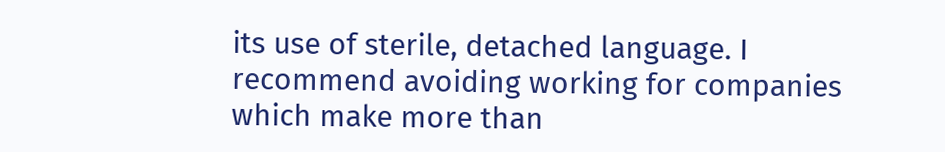its use of sterile, detached language. I recommend avoiding working for companies which make more than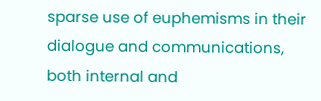sparse use of euphemisms in their dialogue and communications, both internal and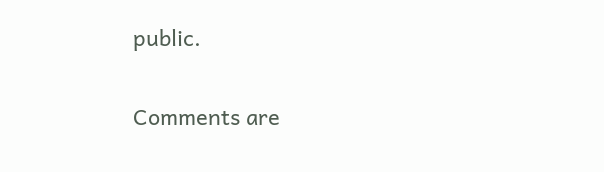public.

Comments are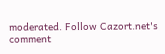moderated. Follow Cazort.net's comment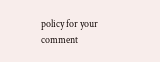policy for your comment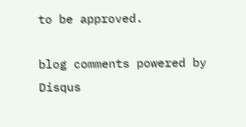to be approved.

blog comments powered by Disqus